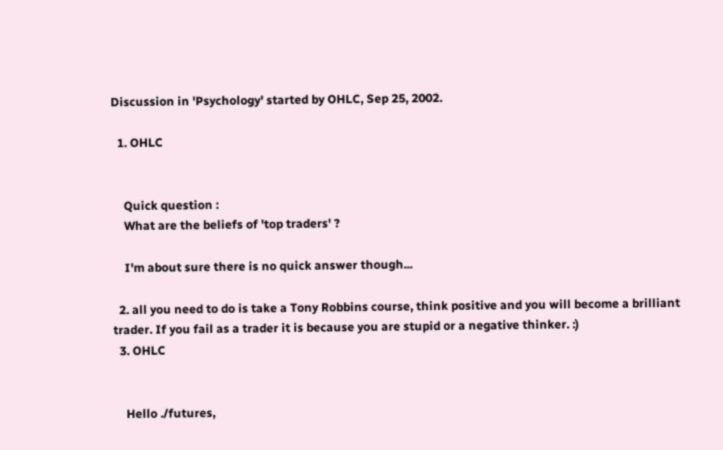Discussion in 'Psychology' started by OHLC, Sep 25, 2002.

  1. OHLC


    Quick question :
    What are the beliefs of 'top traders' ?

    I'm about sure there is no quick answer though...

  2. all you need to do is take a Tony Robbins course, think positive and you will become a brilliant trader. If you fail as a trader it is because you are stupid or a negative thinker. :)
  3. OHLC


    Hello ./futures,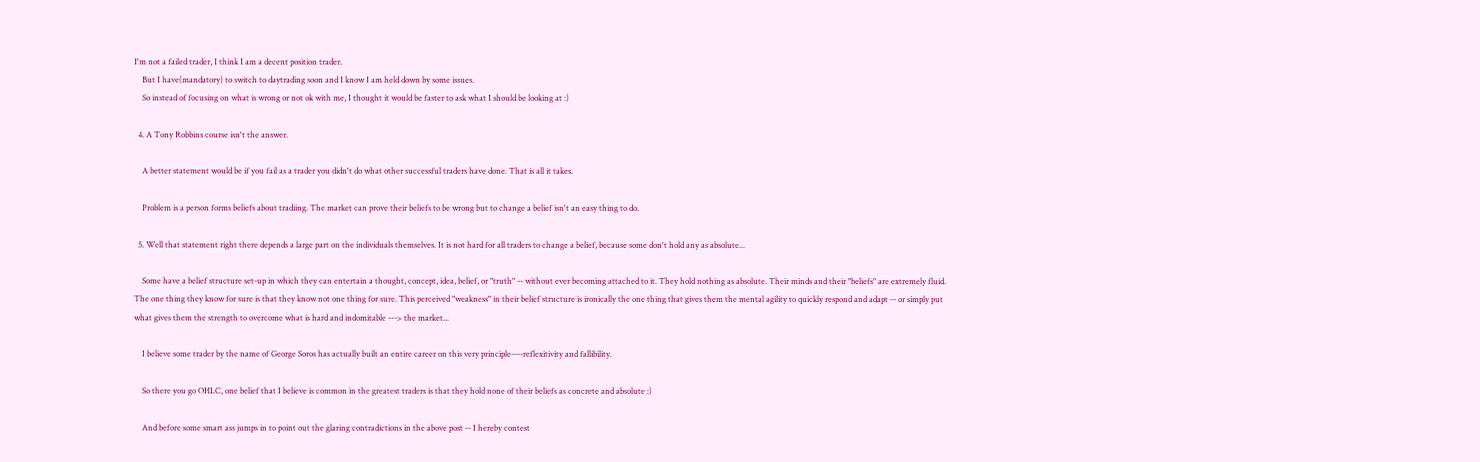I'm not a failed trader, I think I am a decent position trader.
    But I have(mandatory) to switch to daytrading soon and I know I am held down by some issues.
    So instead of focusing on what is wrong or not ok with me, I thought it would be faster to ask what I should be looking at :)

  4. A Tony Robbins course isn't the answer.

    A better statement would be if you fail as a trader you didn't do what other successful traders have done. That is all it takes.

    Problem is a person forms beliefs about tradiing. The market can prove their beliefs to be wrong but to change a belief isn't an easy thing to do.

  5. Well that statement right there depends a large part on the individuals themselves. It is not hard for all traders to change a belief, because some don't hold any as absolute...

    Some have a belief structure set-up in which they can entertain a thought, concept, idea, belief, or "truth" -- without ever becoming attached to it. They hold nothing as absolute. Their minds and their "beliefs" are extremely fluid. The one thing they know for sure is that they know not one thing for sure. This perceived "weakness" in their belief structure is ironically the one thing that gives them the mental agility to quickly respond and adapt -- or simply put what gives them the strength to overcome what is hard and indomitable ---> the market...

    I believe some trader by the name of George Soros has actually built an entire career on this very principle----reflexitivity and fallibility.

    So there you go OHLC, one belief that I believe is common in the greatest traders is that they hold none of their beliefs as concrete and absolute :)

    And before some smart ass jumps in to point out the glaring contradictions in the above post -- I hereby contest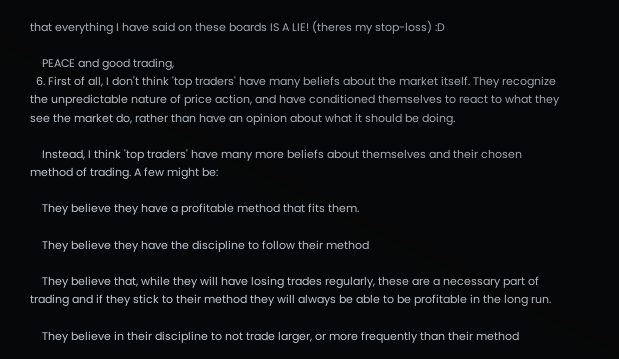that everything I have said on these boards IS A LIE! (theres my stop-loss) :D

    PEACE and good trading,
  6. First of all, I don't think 'top traders' have many beliefs about the market itself. They recognize the unpredictable nature of price action, and have conditioned themselves to react to what they see the market do, rather than have an opinion about what it should be doing.

    Instead, I think 'top traders' have many more beliefs about themselves and their chosen method of trading. A few might be:

    They believe they have a profitable method that fits them.

    They believe they have the discipline to follow their method

    They believe that, while they will have losing trades regularly, these are a necessary part of trading and if they stick to their method they will always be able to be profitable in the long run.

    They believe in their discipline to not trade larger, or more frequently than their method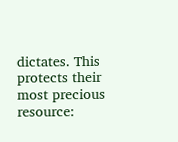dictates. This protects their most precious resource: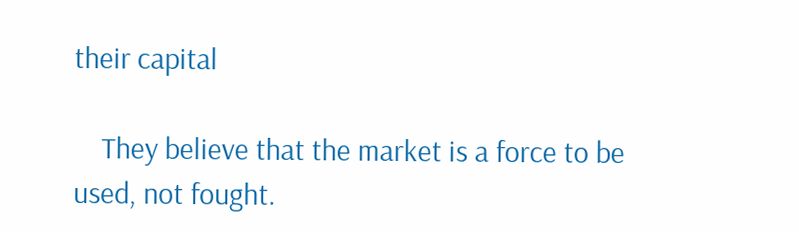their capital

    They believe that the market is a force to be used, not fought.